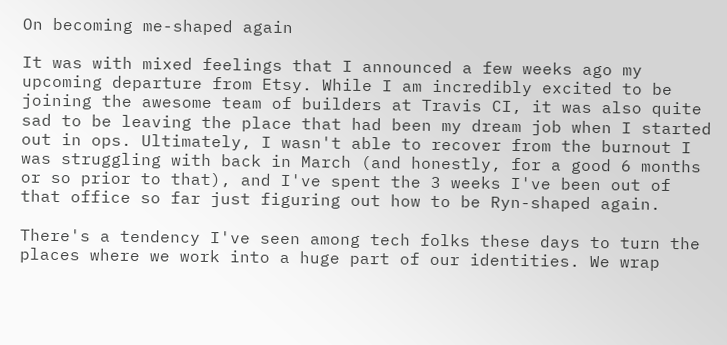On becoming me-shaped again

It was with mixed feelings that I announced a few weeks ago my upcoming departure from Etsy. While I am incredibly excited to be joining the awesome team of builders at Travis CI, it was also quite sad to be leaving the place that had been my dream job when I started out in ops. Ultimately, I wasn't able to recover from the burnout I was struggling with back in March (and honestly, for a good 6 months or so prior to that), and I've spent the 3 weeks I've been out of that office so far just figuring out how to be Ryn-shaped again.

There's a tendency I've seen among tech folks these days to turn the places where we work into a huge part of our identities. We wrap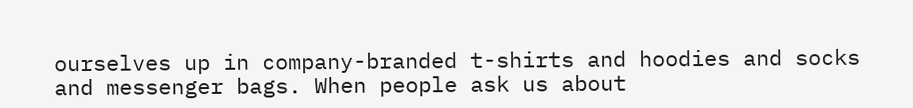ourselves up in company-branded t-shirts and hoodies and socks and messenger bags. When people ask us about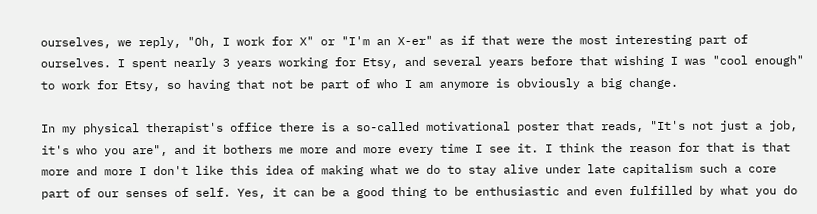ourselves, we reply, "Oh, I work for X" or "I'm an X-er" as if that were the most interesting part of ourselves. I spent nearly 3 years working for Etsy, and several years before that wishing I was "cool enough" to work for Etsy, so having that not be part of who I am anymore is obviously a big change.

In my physical therapist's office there is a so-called motivational poster that reads, "It's not just a job, it's who you are", and it bothers me more and more every time I see it. I think the reason for that is that more and more I don't like this idea of making what we do to stay alive under late capitalism such a core part of our senses of self. Yes, it can be a good thing to be enthusiastic and even fulfilled by what you do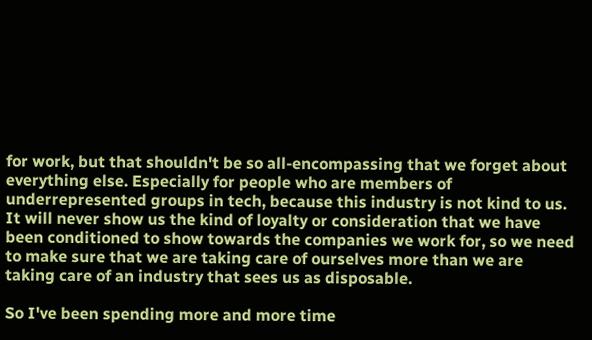for work, but that shouldn't be so all-encompassing that we forget about everything else. Especially for people who are members of underrepresented groups in tech, because this industry is not kind to us. It will never show us the kind of loyalty or consideration that we have been conditioned to show towards the companies we work for, so we need to make sure that we are taking care of ourselves more than we are taking care of an industry that sees us as disposable.

So I've been spending more and more time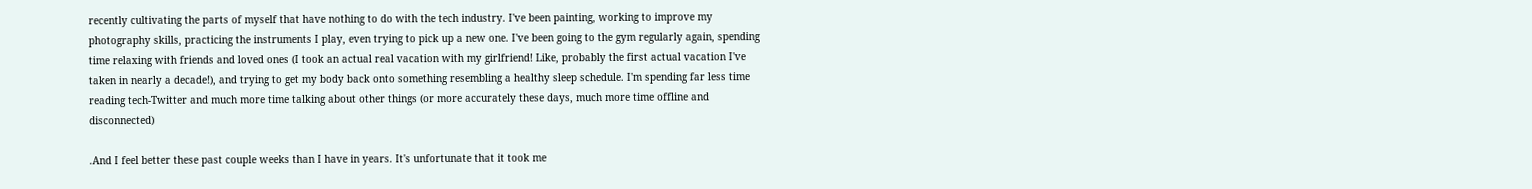recently cultivating the parts of myself that have nothing to do with the tech industry. I've been painting, working to improve my photography skills, practicing the instruments I play, even trying to pick up a new one. I've been going to the gym regularly again, spending time relaxing with friends and loved ones (I took an actual real vacation with my girlfriend! Like, probably the first actual vacation I've taken in nearly a decade!), and trying to get my body back onto something resembling a healthy sleep schedule. I'm spending far less time reading tech-Twitter and much more time talking about other things (or more accurately these days, much more time offline and disconnected)

.And I feel better these past couple weeks than I have in years. It's unfortunate that it took me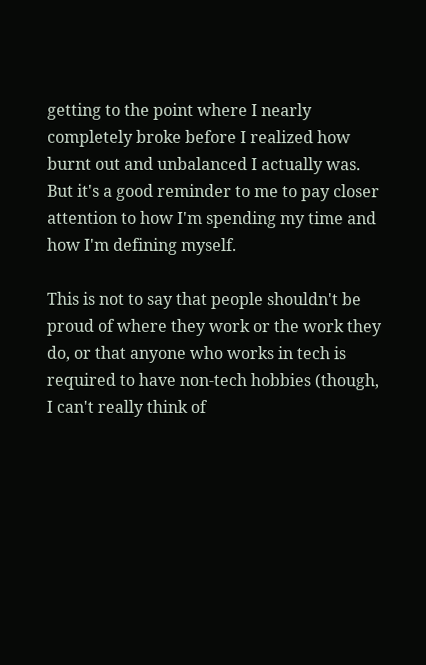getting to the point where I nearly completely broke before I realized how burnt out and unbalanced I actually was. But it's a good reminder to me to pay closer attention to how I'm spending my time and how I'm defining myself.

This is not to say that people shouldn't be proud of where they work or the work they do, or that anyone who works in tech is required to have non-tech hobbies (though, I can't really think of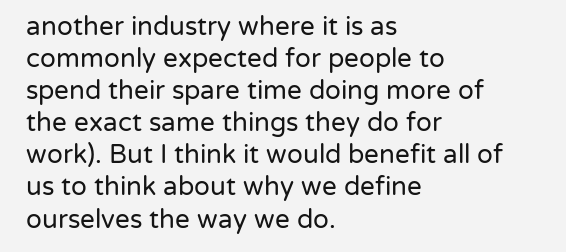another industry where it is as commonly expected for people to spend their spare time doing more of the exact same things they do for work). But I think it would benefit all of us to think about why we define ourselves the way we do.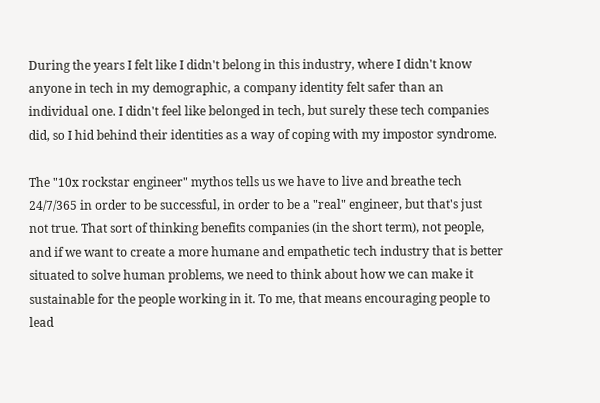During the years I felt like I didn't belong in this industry, where I didn't know anyone in tech in my demographic, a company identity felt safer than an individual one. I didn't feel like belonged in tech, but surely these tech companies did, so I hid behind their identities as a way of coping with my impostor syndrome.

The "10x rockstar engineer" mythos tells us we have to live and breathe tech 24/7/365 in order to be successful, in order to be a "real" engineer, but that's just not true. That sort of thinking benefits companies (in the short term), not people, and if we want to create a more humane and empathetic tech industry that is better situated to solve human problems, we need to think about how we can make it sustainable for the people working in it. To me, that means encouraging people to lead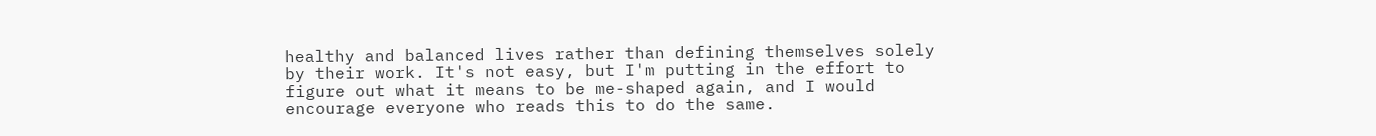healthy and balanced lives rather than defining themselves solely by their work. It's not easy, but I'm putting in the effort to figure out what it means to be me-shaped again, and I would encourage everyone who reads this to do the same.